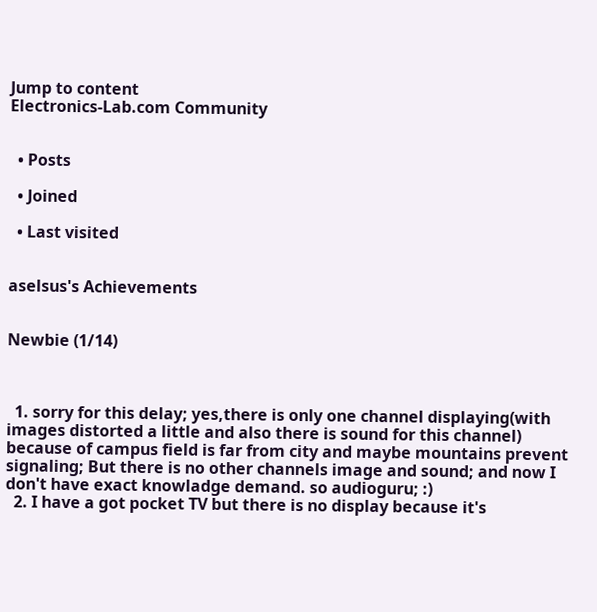Jump to content
Electronics-Lab.com Community


  • Posts

  • Joined

  • Last visited


aselsus's Achievements


Newbie (1/14)



  1. sorry for this delay; yes,there is only one channel displaying(with images distorted a little and also there is sound for this channel) because of campus field is far from city and maybe mountains prevent signaling; But there is no other channels image and sound; and now I don't have exact knowladge demand. so audioguru; :)
  2. I have a got pocket TV but there is no display because it's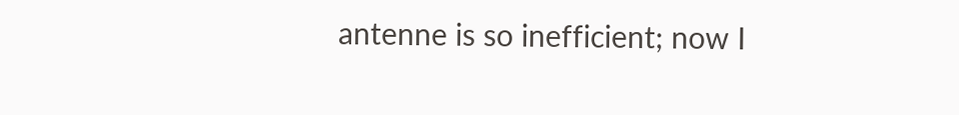antenne is so inefficient; now I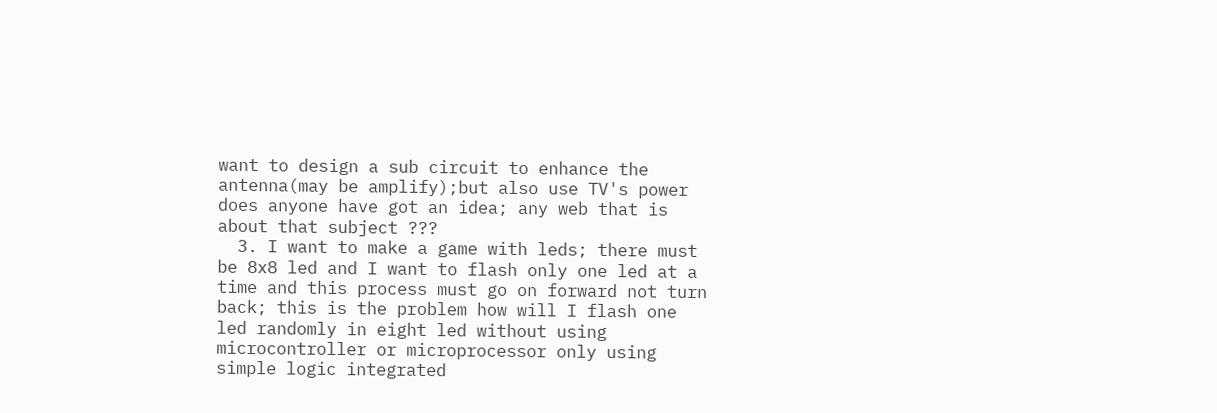want to design a sub circuit to enhance the antenna(may be amplify);but also use TV's power does anyone have got an idea; any web that is about that subject ???
  3. I want to make a game with leds; there must be 8x8 led and I want to flash only one led at a time and this process must go on forward not turn back; this is the problem how will I flash one led randomly in eight led without using microcontroller or microprocessor only using simple logic integrated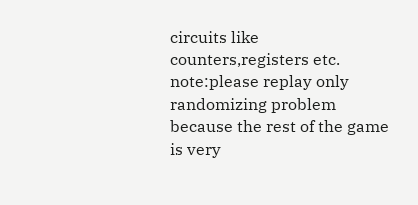circuits like counters,registers etc. note:please replay only randomizing problem because the rest of the game is very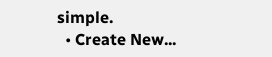simple.
  • Create New...